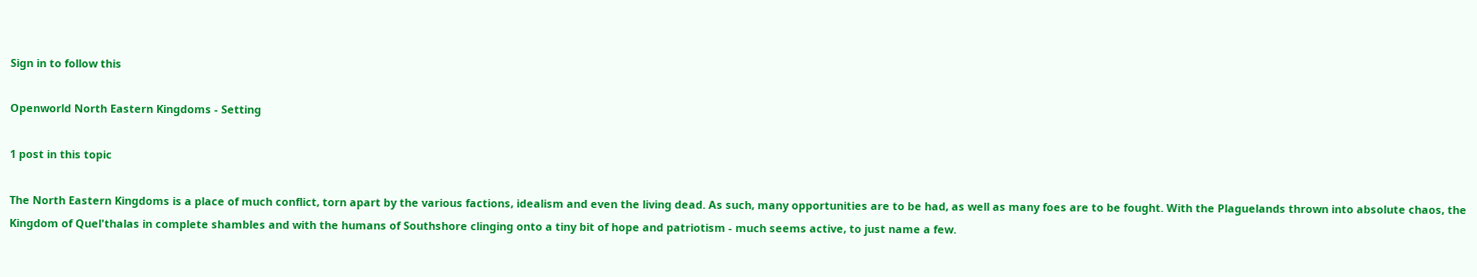Sign in to follow this

Openworld North Eastern Kingdoms - Setting

1 post in this topic

The North Eastern Kingdoms is a place of much conflict, torn apart by the various factions, idealism and even the living dead. As such, many opportunities are to be had, as well as many foes are to be fought. With the Plaguelands thrown into absolute chaos, the Kingdom of Quel'thalas in complete shambles and with the humans of Southshore clinging onto a tiny bit of hope and patriotism - much seems active, to just name a few.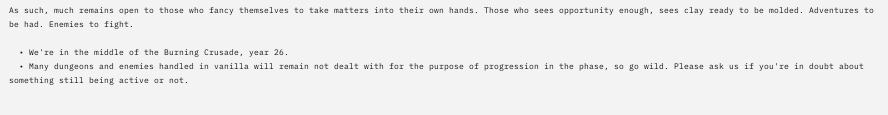As such, much remains open to those who fancy themselves to take matters into their own hands. Those who sees opportunity enough, sees clay ready to be molded. Adventures to be had. Enemies to fight.

  • We're in the middle of the Burning Crusade, year 26.
  • Many dungeons and enemies handled in vanilla will remain not dealt with for the purpose of progression in the phase, so go wild. Please ask us if you're in doubt about something still being active or not.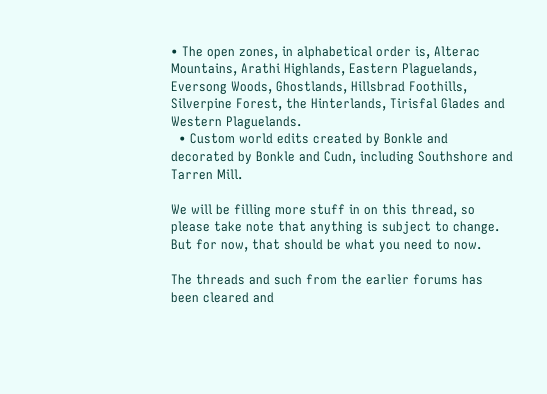• The open zones, in alphabetical order is, Alterac Mountains, Arathi Highlands, Eastern Plaguelands, Eversong Woods, Ghostlands, Hillsbrad Foothills, Silverpine Forest, the Hinterlands, Tirisfal Glades and Western Plaguelands.
  • Custom world edits created by Bonkle and decorated by Bonkle and Cudn, including Southshore and Tarren Mill.

We will be filling more stuff in on this thread, so please take note that anything is subject to change. But for now, that should be what you need to now.

The threads and such from the earlier forums has been cleared and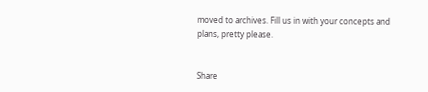moved to archives. Fill us in with your concepts and plans, pretty please.


Share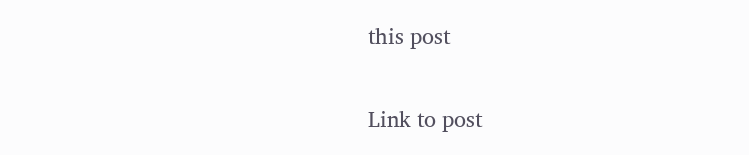this post

Link to post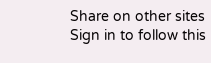Share on other sites
Sign in to follow this